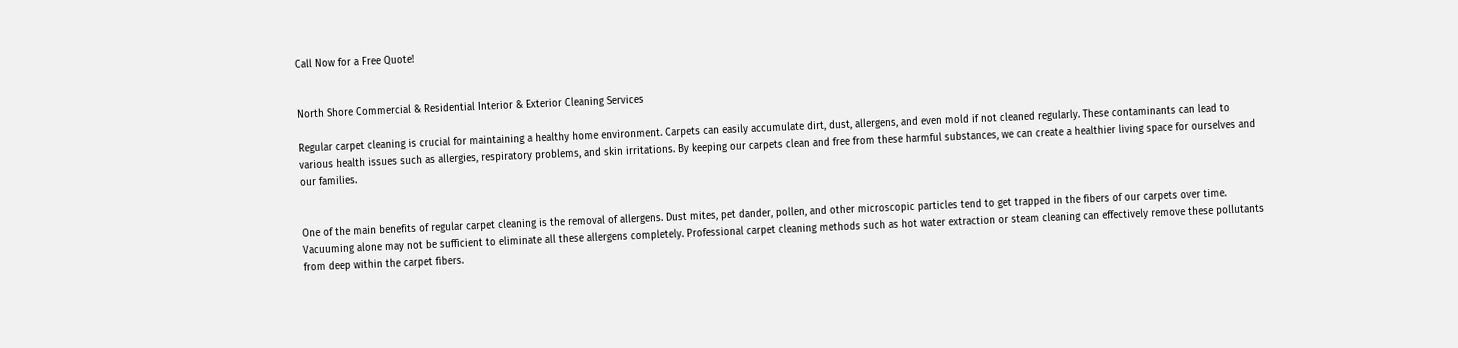Call Now for a Free Quote!


North Shore Commercial & Residential Interior & Exterior Cleaning Services

Regular carpet cleaning is crucial for maintaining a healthy home environment. Carpets can easily accumulate dirt, dust, allergens, and even mold if not cleaned regularly. These contaminants can lead to various health issues such as allergies, respiratory problems, and skin irritations. By keeping our carpets clean and free from these harmful substances, we can create a healthier living space for ourselves and our families.


One of the main benefits of regular carpet cleaning is the removal of allergens. Dust mites, pet dander, pollen, and other microscopic particles tend to get trapped in the fibers of our carpets over time. Vacuuming alone may not be sufficient to eliminate all these allergens completely. Professional carpet cleaning methods such as hot water extraction or steam cleaning can effectively remove these pollutants from deep within the carpet fibers.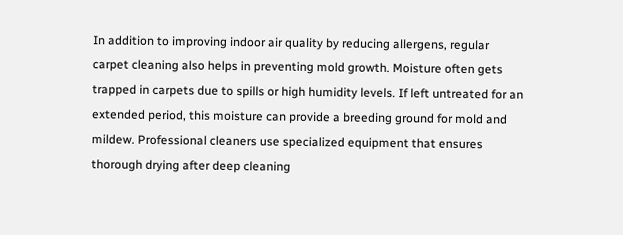In addition to improving indoor air quality by reducing allergens, regular carpet cleaning also helps in preventing mold growth. Moisture often gets trapped in carpets due to spills or high humidity levels. If left untreated for an extended period, this moisture can provide a breeding ground for mold and mildew. Professional cleaners use specialized equipment that ensures thorough drying after deep cleaning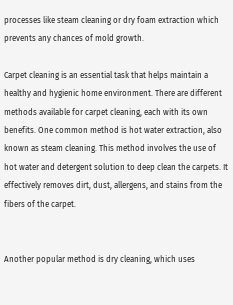processes like steam cleaning or dry foam extraction which prevents any chances of mold growth.

Carpet cleaning is an essential task that helps maintain a healthy and hygienic home environment. There are different methods available for carpet cleaning, each with its own benefits. One common method is hot water extraction, also known as steam cleaning. This method involves the use of hot water and detergent solution to deep clean the carpets. It effectively removes dirt, dust, allergens, and stains from the fibers of the carpet.


Another popular method is dry cleaning, which uses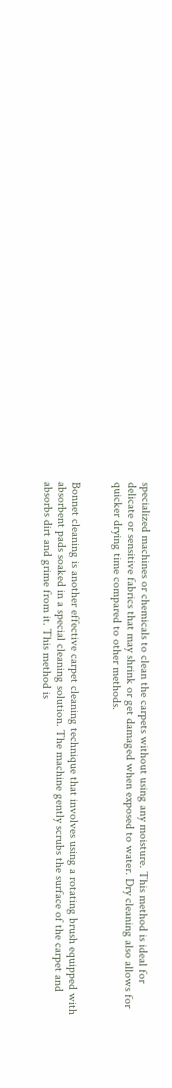specialized machines or chemicals to clean the carpets without using any moisture. This method is ideal for delicate or sensitive fabrics that may shrink or get damaged when exposed to water. Dry cleaning also allows for quicker drying time compared to other methods.


Bonnet cleaning is another effective carpet cleaning technique that involves using a rotating brush equipped with absorbent pads soaked in a special cleaning solution. The machine gently scrubs the surface of the carpet and absorbs dirt and grime from it. This method is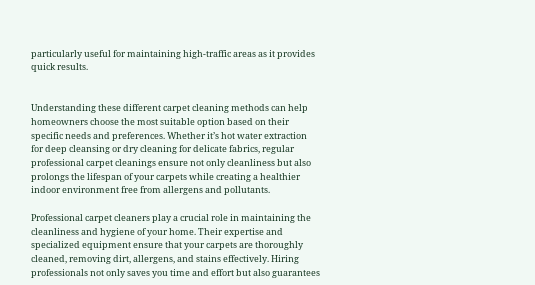particularly useful for maintaining high-traffic areas as it provides quick results.


Understanding these different carpet cleaning methods can help homeowners choose the most suitable option based on their specific needs and preferences. Whether it’s hot water extraction for deep cleansing or dry cleaning for delicate fabrics, regular professional carpet cleanings ensure not only cleanliness but also prolongs the lifespan of your carpets while creating a healthier indoor environment free from allergens and pollutants.

Professional carpet cleaners play a crucial role in maintaining the cleanliness and hygiene of your home. Their expertise and specialized equipment ensure that your carpets are thoroughly cleaned, removing dirt, allergens, and stains effectively. Hiring professionals not only saves you time and effort but also guarantees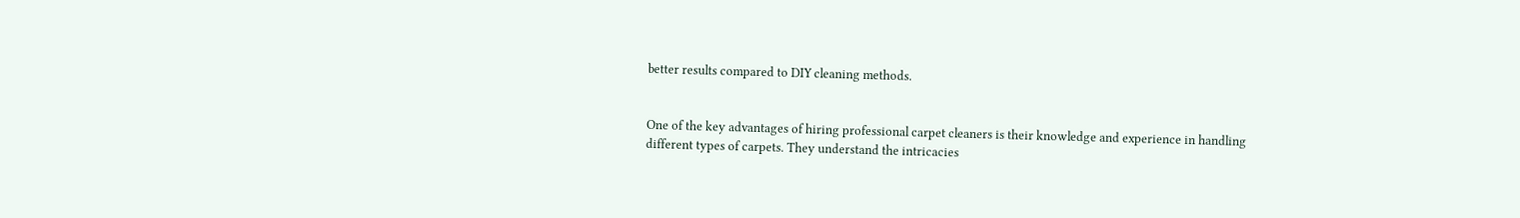better results compared to DIY cleaning methods.


One of the key advantages of hiring professional carpet cleaners is their knowledge and experience in handling different types of carpets. They understand the intricacies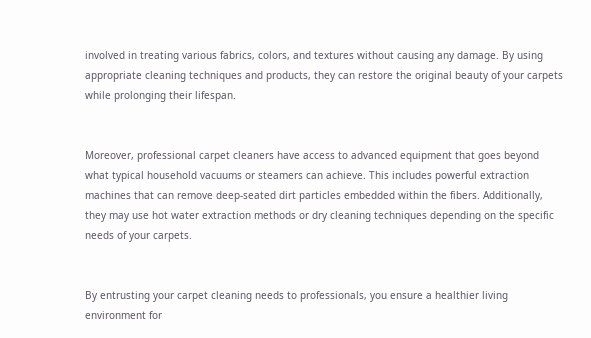involved in treating various fabrics, colors, and textures without causing any damage. By using appropriate cleaning techniques and products, they can restore the original beauty of your carpets while prolonging their lifespan.


Moreover, professional carpet cleaners have access to advanced equipment that goes beyond what typical household vacuums or steamers can achieve. This includes powerful extraction machines that can remove deep-seated dirt particles embedded within the fibers. Additionally, they may use hot water extraction methods or dry cleaning techniques depending on the specific needs of your carpets.


By entrusting your carpet cleaning needs to professionals, you ensure a healthier living environment for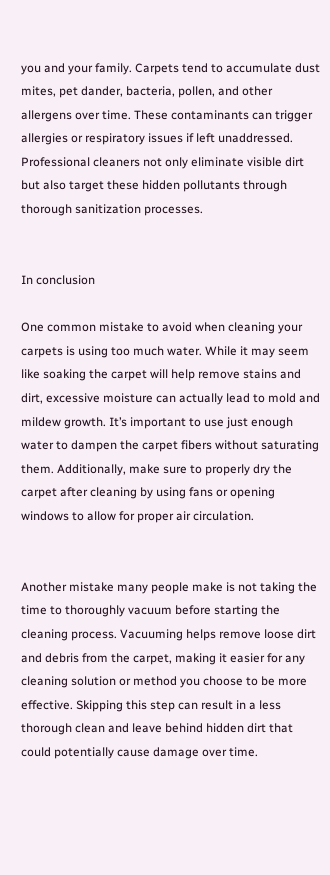you and your family. Carpets tend to accumulate dust mites, pet dander, bacteria, pollen, and other allergens over time. These contaminants can trigger allergies or respiratory issues if left unaddressed. Professional cleaners not only eliminate visible dirt but also target these hidden pollutants through thorough sanitization processes.


In conclusion

One common mistake to avoid when cleaning your carpets is using too much water. While it may seem like soaking the carpet will help remove stains and dirt, excessive moisture can actually lead to mold and mildew growth. It’s important to use just enough water to dampen the carpet fibers without saturating them. Additionally, make sure to properly dry the carpet after cleaning by using fans or opening windows to allow for proper air circulation.


Another mistake many people make is not taking the time to thoroughly vacuum before starting the cleaning process. Vacuuming helps remove loose dirt and debris from the carpet, making it easier for any cleaning solution or method you choose to be more effective. Skipping this step can result in a less thorough clean and leave behind hidden dirt that could potentially cause damage over time.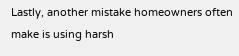Lastly, another mistake homeowners often make is using harsh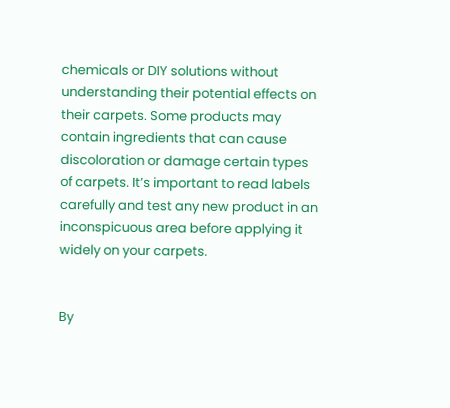chemicals or DIY solutions without understanding their potential effects on their carpets. Some products may contain ingredients that can cause discoloration or damage certain types of carpets. It’s important to read labels carefully and test any new product in an inconspicuous area before applying it widely on your carpets.


By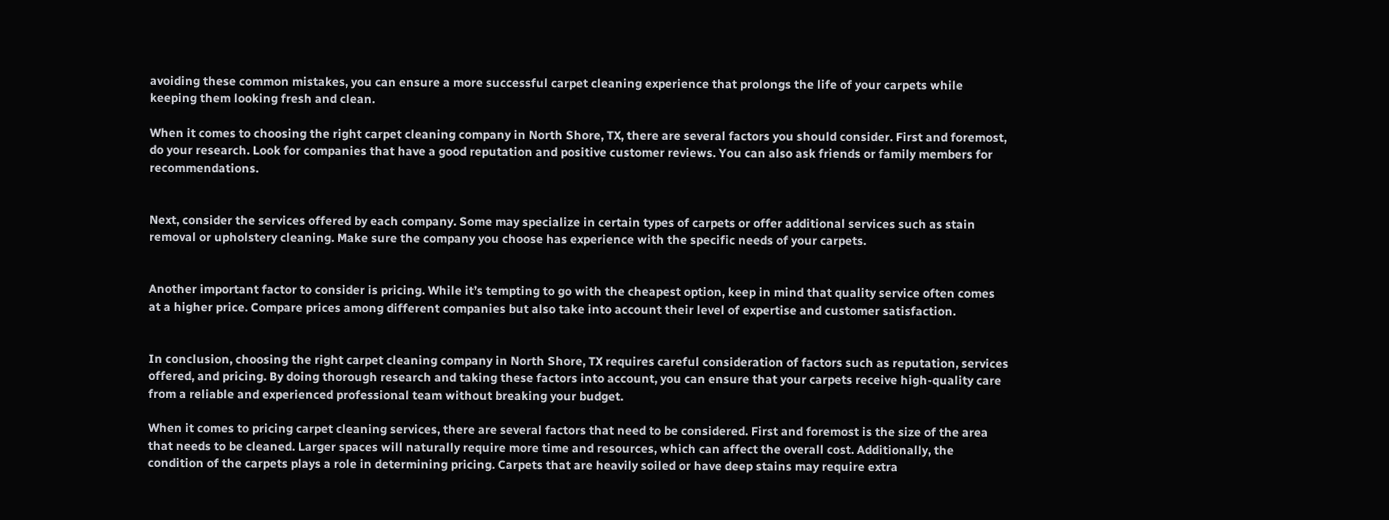avoiding these common mistakes, you can ensure a more successful carpet cleaning experience that prolongs the life of your carpets while keeping them looking fresh and clean.

When it comes to choosing the right carpet cleaning company in North Shore, TX, there are several factors you should consider. First and foremost, do your research. Look for companies that have a good reputation and positive customer reviews. You can also ask friends or family members for recommendations.


Next, consider the services offered by each company. Some may specialize in certain types of carpets or offer additional services such as stain removal or upholstery cleaning. Make sure the company you choose has experience with the specific needs of your carpets.


Another important factor to consider is pricing. While it’s tempting to go with the cheapest option, keep in mind that quality service often comes at a higher price. Compare prices among different companies but also take into account their level of expertise and customer satisfaction.


In conclusion, choosing the right carpet cleaning company in North Shore, TX requires careful consideration of factors such as reputation, services offered, and pricing. By doing thorough research and taking these factors into account, you can ensure that your carpets receive high-quality care from a reliable and experienced professional team without breaking your budget.

When it comes to pricing carpet cleaning services, there are several factors that need to be considered. First and foremost is the size of the area that needs to be cleaned. Larger spaces will naturally require more time and resources, which can affect the overall cost. Additionally, the condition of the carpets plays a role in determining pricing. Carpets that are heavily soiled or have deep stains may require extra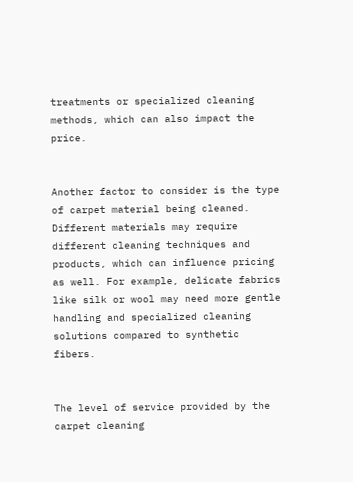treatments or specialized cleaning methods, which can also impact the price.


Another factor to consider is the type of carpet material being cleaned. Different materials may require different cleaning techniques and products, which can influence pricing as well. For example, delicate fabrics like silk or wool may need more gentle handling and specialized cleaning solutions compared to synthetic fibers.


The level of service provided by the carpet cleaning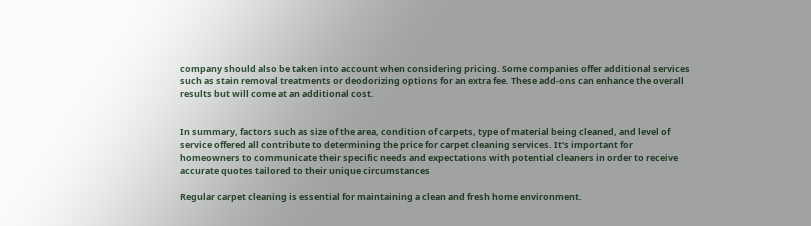company should also be taken into account when considering pricing. Some companies offer additional services such as stain removal treatments or deodorizing options for an extra fee. These add-ons can enhance the overall results but will come at an additional cost.


In summary, factors such as size of the area, condition of carpets, type of material being cleaned, and level of service offered all contribute to determining the price for carpet cleaning services. It’s important for homeowners to communicate their specific needs and expectations with potential cleaners in order to receive accurate quotes tailored to their unique circumstances

Regular carpet cleaning is essential for maintaining a clean and fresh home environment.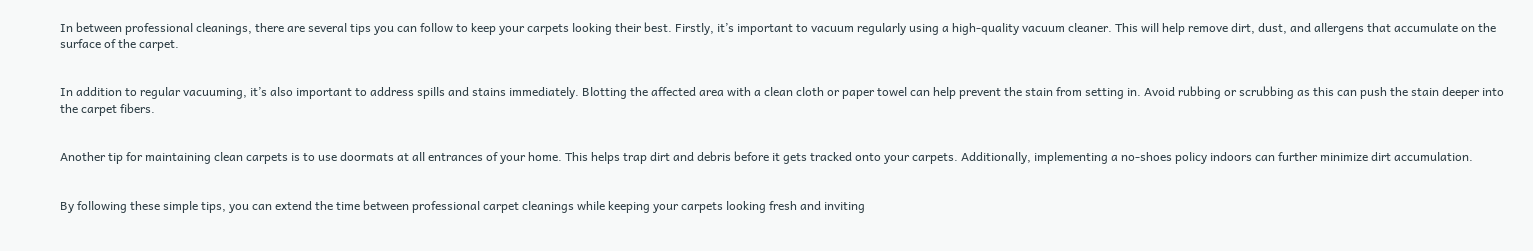In between professional cleanings, there are several tips you can follow to keep your carpets looking their best. Firstly, it’s important to vacuum regularly using a high-quality vacuum cleaner. This will help remove dirt, dust, and allergens that accumulate on the surface of the carpet.


In addition to regular vacuuming, it’s also important to address spills and stains immediately. Blotting the affected area with a clean cloth or paper towel can help prevent the stain from setting in. Avoid rubbing or scrubbing as this can push the stain deeper into the carpet fibers.


Another tip for maintaining clean carpets is to use doormats at all entrances of your home. This helps trap dirt and debris before it gets tracked onto your carpets. Additionally, implementing a no-shoes policy indoors can further minimize dirt accumulation.


By following these simple tips, you can extend the time between professional carpet cleanings while keeping your carpets looking fresh and inviting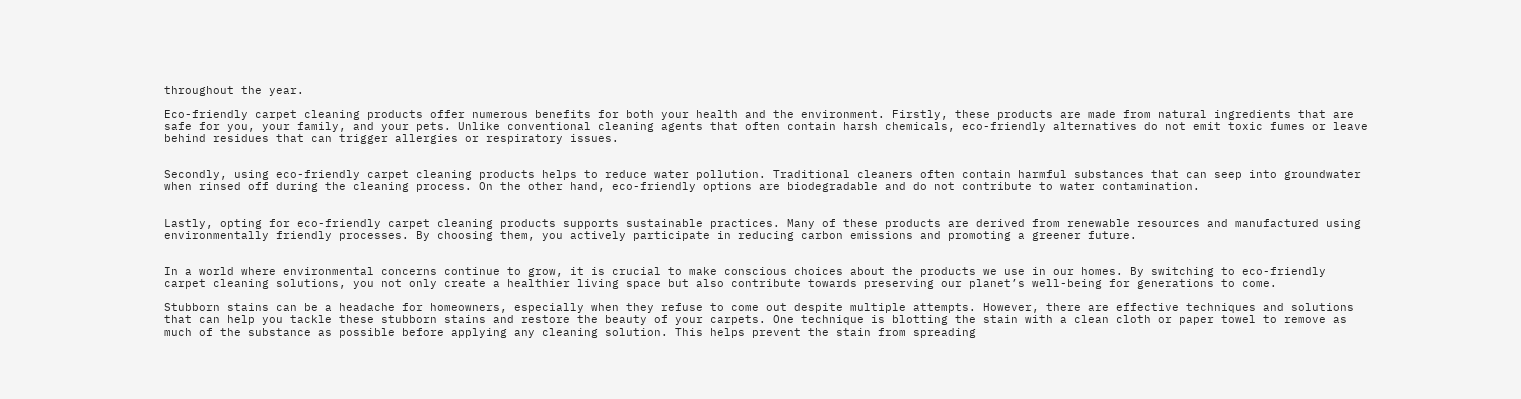throughout the year.

Eco-friendly carpet cleaning products offer numerous benefits for both your health and the environment. Firstly, these products are made from natural ingredients that are safe for you, your family, and your pets. Unlike conventional cleaning agents that often contain harsh chemicals, eco-friendly alternatives do not emit toxic fumes or leave behind residues that can trigger allergies or respiratory issues.


Secondly, using eco-friendly carpet cleaning products helps to reduce water pollution. Traditional cleaners often contain harmful substances that can seep into groundwater when rinsed off during the cleaning process. On the other hand, eco-friendly options are biodegradable and do not contribute to water contamination.


Lastly, opting for eco-friendly carpet cleaning products supports sustainable practices. Many of these products are derived from renewable resources and manufactured using environmentally friendly processes. By choosing them, you actively participate in reducing carbon emissions and promoting a greener future.


In a world where environmental concerns continue to grow, it is crucial to make conscious choices about the products we use in our homes. By switching to eco-friendly carpet cleaning solutions, you not only create a healthier living space but also contribute towards preserving our planet’s well-being for generations to come.

Stubborn stains can be a headache for homeowners, especially when they refuse to come out despite multiple attempts. However, there are effective techniques and solutions that can help you tackle these stubborn stains and restore the beauty of your carpets. One technique is blotting the stain with a clean cloth or paper towel to remove as much of the substance as possible before applying any cleaning solution. This helps prevent the stain from spreading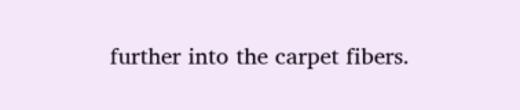further into the carpet fibers.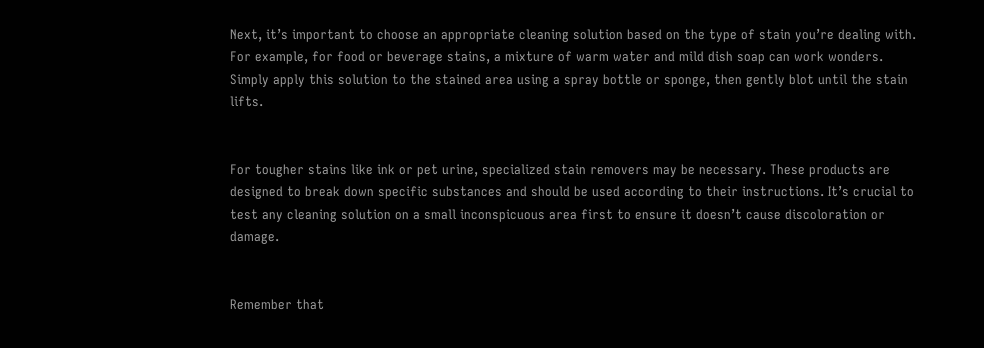Next, it’s important to choose an appropriate cleaning solution based on the type of stain you’re dealing with. For example, for food or beverage stains, a mixture of warm water and mild dish soap can work wonders. Simply apply this solution to the stained area using a spray bottle or sponge, then gently blot until the stain lifts.


For tougher stains like ink or pet urine, specialized stain removers may be necessary. These products are designed to break down specific substances and should be used according to their instructions. It’s crucial to test any cleaning solution on a small inconspicuous area first to ensure it doesn’t cause discoloration or damage.


Remember that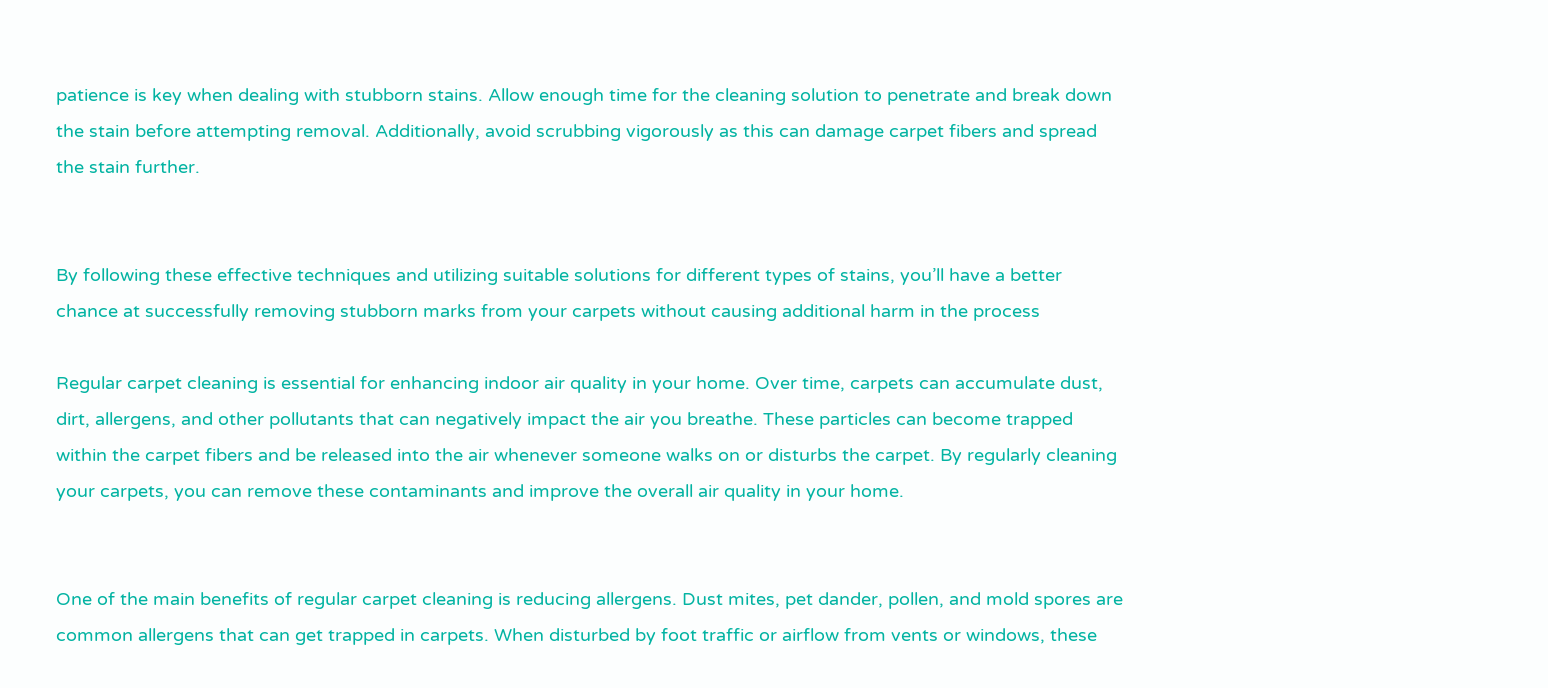patience is key when dealing with stubborn stains. Allow enough time for the cleaning solution to penetrate and break down the stain before attempting removal. Additionally, avoid scrubbing vigorously as this can damage carpet fibers and spread the stain further.


By following these effective techniques and utilizing suitable solutions for different types of stains, you’ll have a better chance at successfully removing stubborn marks from your carpets without causing additional harm in the process

Regular carpet cleaning is essential for enhancing indoor air quality in your home. Over time, carpets can accumulate dust, dirt, allergens, and other pollutants that can negatively impact the air you breathe. These particles can become trapped within the carpet fibers and be released into the air whenever someone walks on or disturbs the carpet. By regularly cleaning your carpets, you can remove these contaminants and improve the overall air quality in your home.


One of the main benefits of regular carpet cleaning is reducing allergens. Dust mites, pet dander, pollen, and mold spores are common allergens that can get trapped in carpets. When disturbed by foot traffic or airflow from vents or windows, these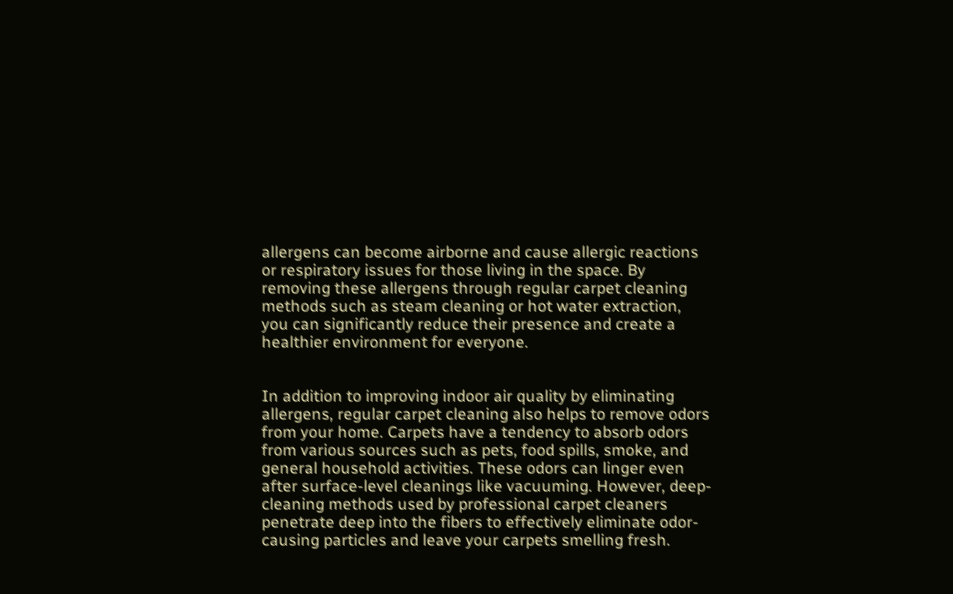allergens can become airborne and cause allergic reactions or respiratory issues for those living in the space. By removing these allergens through regular carpet cleaning methods such as steam cleaning or hot water extraction, you can significantly reduce their presence and create a healthier environment for everyone.


In addition to improving indoor air quality by eliminating allergens, regular carpet cleaning also helps to remove odors from your home. Carpets have a tendency to absorb odors from various sources such as pets, food spills, smoke, and general household activities. These odors can linger even after surface-level cleanings like vacuuming. However, deep-cleaning methods used by professional carpet cleaners penetrate deep into the fibers to effectively eliminate odor-causing particles and leave your carpets smelling fresh.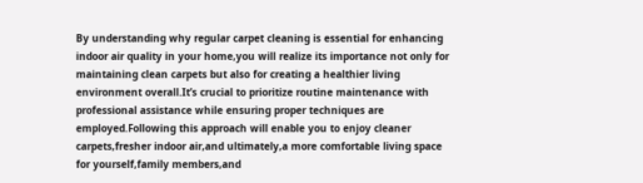By understanding why regular carpet cleaning is essential for enhancing indoor air quality in your home,you will realize its importance not only for maintaining clean carpets but also for creating a healthier living environment overall.It’s crucial to prioritize routine maintenance with professional assistance while ensuring proper techniques are employed.Following this approach will enable you to enjoy cleaner carpets,fresher indoor air,and ultimately,a more comfortable living space for yourself,family members,and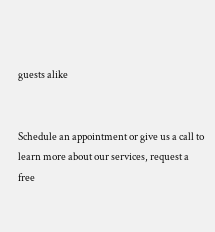guests alike


Schedule an appointment or give us a call to learn more about our services, request a free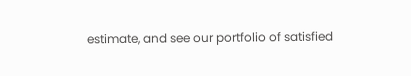estimate, and see our portfolio of satisfied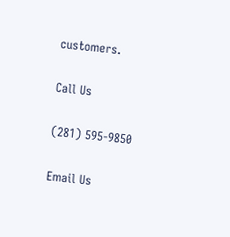customers.

Call Us

(281) 595-9850

Email Us